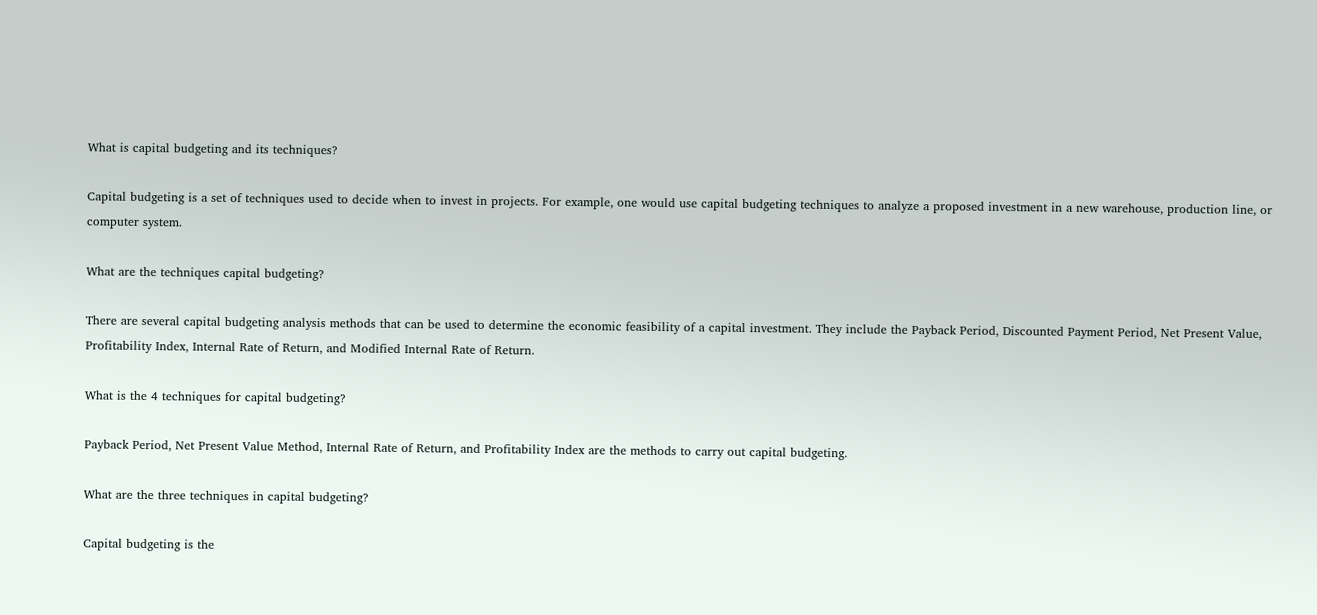What is capital budgeting and its techniques?

Capital budgeting is a set of techniques used to decide when to invest in projects. For example, one would use capital budgeting techniques to analyze a proposed investment in a new warehouse, production line, or computer system.

What are the techniques capital budgeting?

There are several capital budgeting analysis methods that can be used to determine the economic feasibility of a capital investment. They include the Payback Period, Discounted Payment Period, Net Present Value, Profitability Index, Internal Rate of Return, and Modified Internal Rate of Return.

What is the 4 techniques for capital budgeting?

Payback Period, Net Present Value Method, Internal Rate of Return, and Profitability Index are the methods to carry out capital budgeting.

What are the three techniques in capital budgeting?

Capital budgeting is the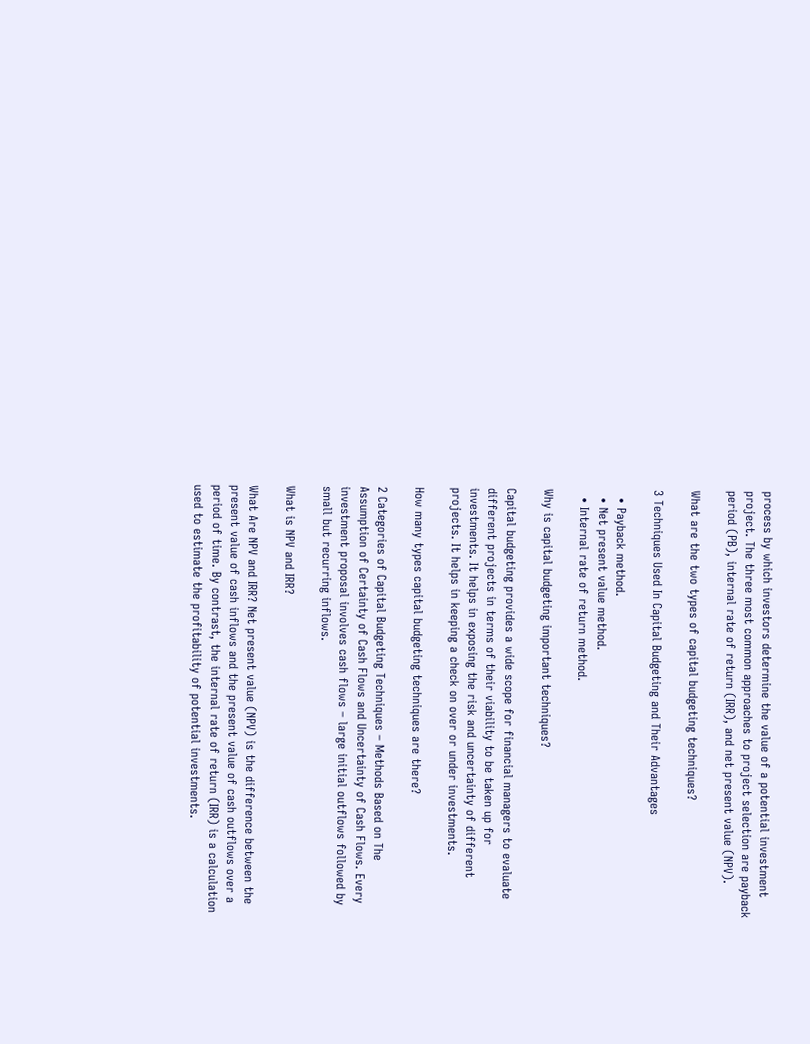process by which investors determine the value of a potential investment project. The three most common approaches to project selection are payback period (PB), internal rate of return (IRR), and net present value (NPV).

What are the two types of capital budgeting techniques?

3 Techniques Used In Capital Budgeting and Their Advantages

  • Payback method.
  • Net present value method.
  • Internal rate of return method.

Why is capital budgeting important techniques?

Capital budgeting provides a wide scope for financial managers to evaluate different projects in terms of their viability to be taken up for investments. It helps in exposing the risk and uncertainty of different projects. It helps in keeping a check on over or under investments.

How many types capital budgeting techniques are there?

2 Categories of Capital Budgeting Techniques – Methods Based on The Assumption of Certainty of Cash Flows and Uncertainty of Cash Flows. Every investment proposal involves cash flows – large initial outflows followed by small but recurring inflows.

What is NPV and IRR?

What Are NPV and IRR? Net present value (NPV) is the difference between the present value of cash inflows and the present value of cash outflows over a period of time. By contrast, the internal rate of return (IRR) is a calculation used to estimate the profitability of potential investments.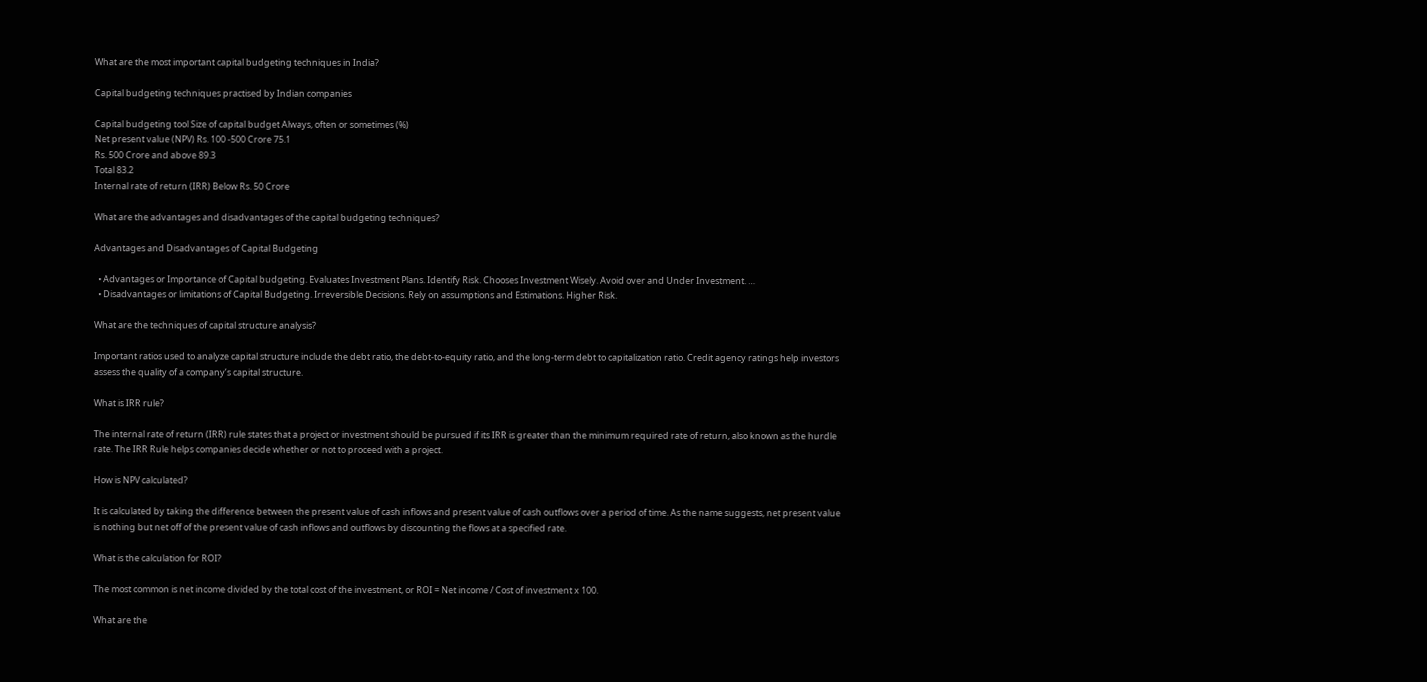What are the most important capital budgeting techniques in India?

Capital budgeting techniques practised by Indian companies

Capital budgeting tool Size of capital budget Always, often or sometimes (%)
Net present value (NPV) Rs. 100 -500 Crore 75.1
Rs. 500 Crore and above 89.3
Total 83.2
Internal rate of return (IRR) Below Rs. 50 Crore

What are the advantages and disadvantages of the capital budgeting techniques?

Advantages and Disadvantages of Capital Budgeting

  • Advantages or Importance of Capital budgeting. Evaluates Investment Plans. Identify Risk. Chooses Investment Wisely. Avoid over and Under Investment. …
  • Disadvantages or limitations of Capital Budgeting. Irreversible Decisions. Rely on assumptions and Estimations. Higher Risk.

What are the techniques of capital structure analysis?

Important ratios used to analyze capital structure include the debt ratio, the debt-to-equity ratio, and the long-term debt to capitalization ratio. Credit agency ratings help investors assess the quality of a company’s capital structure.

What is IRR rule?

The internal rate of return (IRR) rule states that a project or investment should be pursued if its IRR is greater than the minimum required rate of return, also known as the hurdle rate. The IRR Rule helps companies decide whether or not to proceed with a project.

How is NPV calculated?

It is calculated by taking the difference between the present value of cash inflows and present value of cash outflows over a period of time. As the name suggests, net present value is nothing but net off of the present value of cash inflows and outflows by discounting the flows at a specified rate.

What is the calculation for ROI?

The most common is net income divided by the total cost of the investment, or ROI = Net income / Cost of investment x 100.

What are the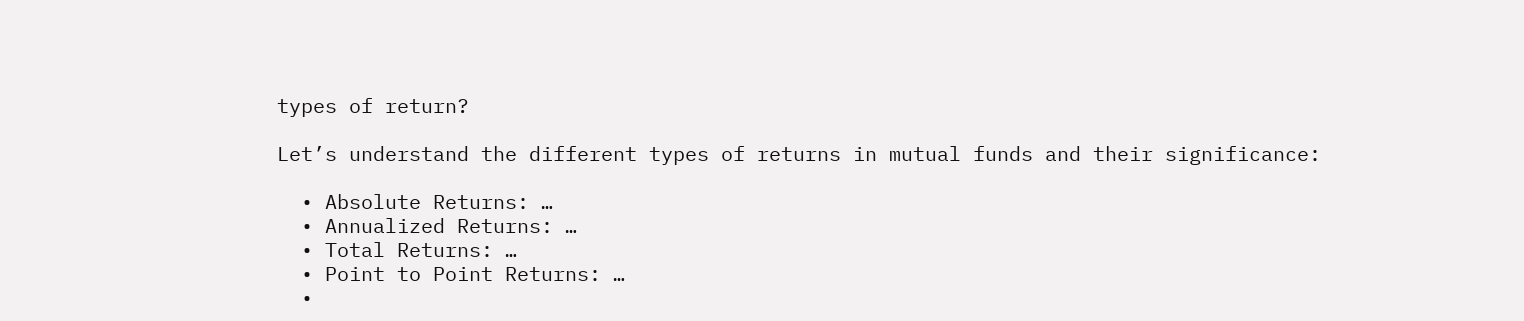types of return?

Let’s understand the different types of returns in mutual funds and their significance:

  • Absolute Returns: …
  • Annualized Returns: …
  • Total Returns: …
  • Point to Point Returns: …
  •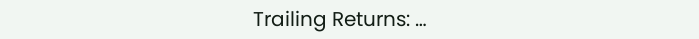Trailing Returns: …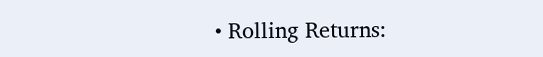• Rolling Returns: